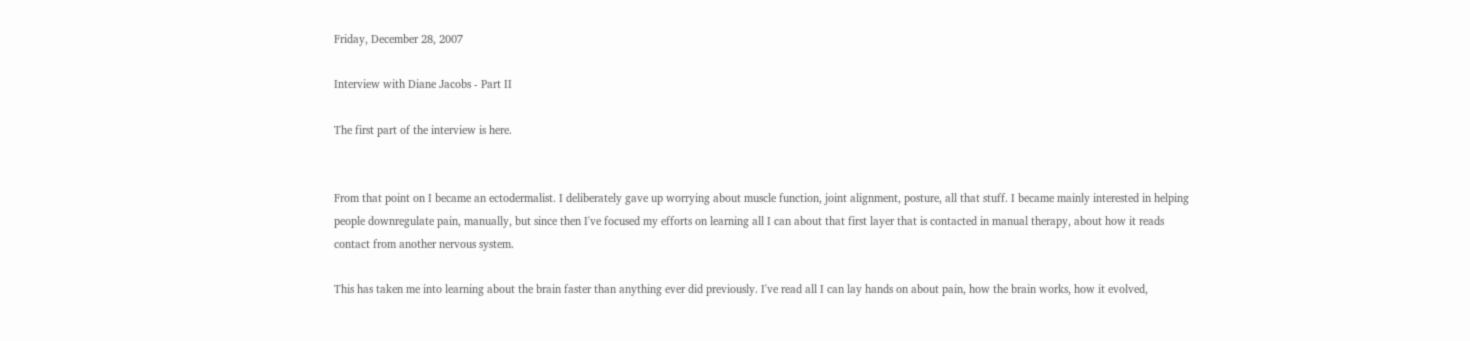Friday, December 28, 2007

Interview with Diane Jacobs - Part II

The first part of the interview is here.


From that point on I became an ectodermalist. I deliberately gave up worrying about muscle function, joint alignment, posture, all that stuff. I became mainly interested in helping people downregulate pain, manually, but since then I've focused my efforts on learning all I can about that first layer that is contacted in manual therapy, about how it reads contact from another nervous system.

This has taken me into learning about the brain faster than anything ever did previously. I've read all I can lay hands on about pain, how the brain works, how it evolved,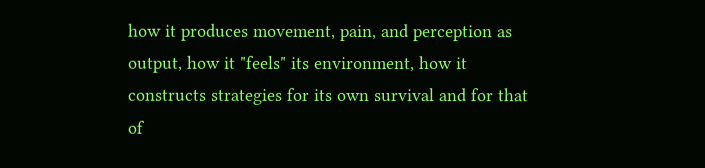how it produces movement, pain, and perception as output, how it "feels" its environment, how it constructs strategies for its own survival and for that of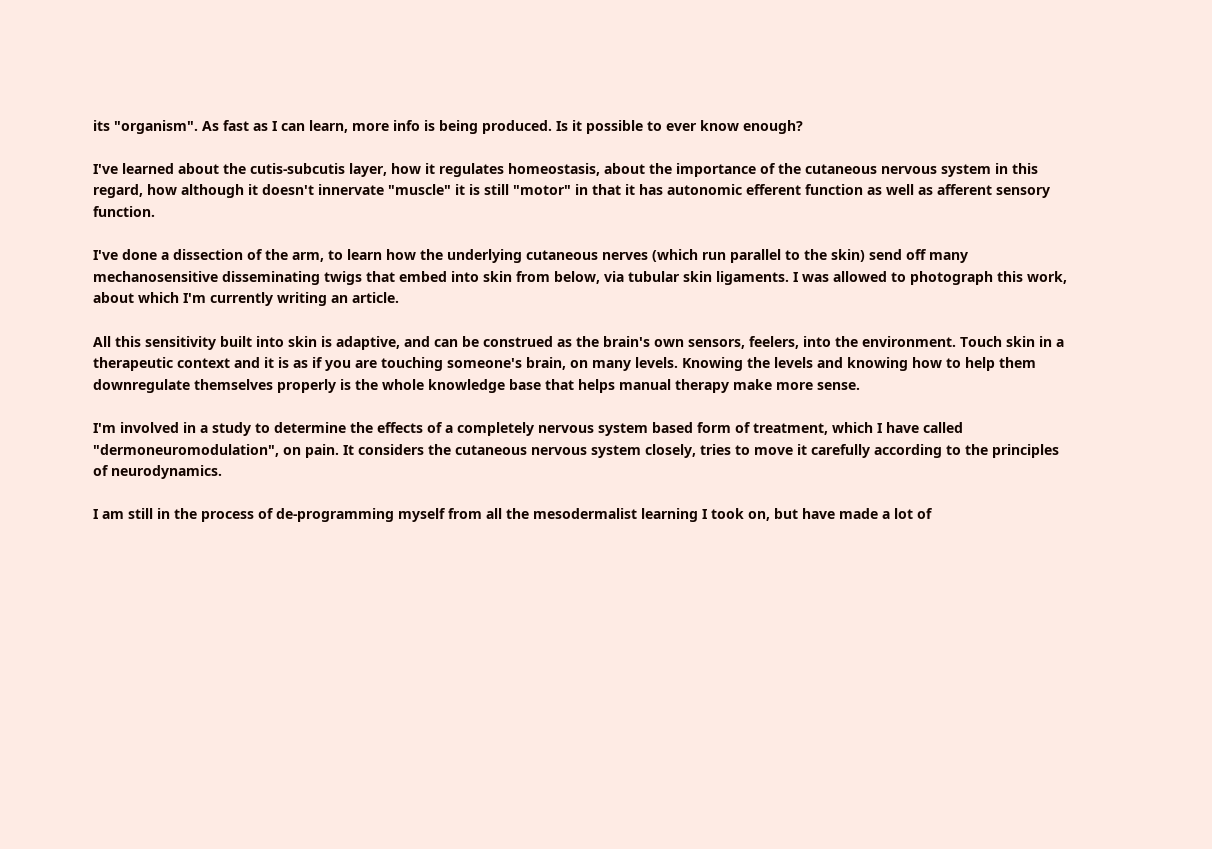its "organism". As fast as I can learn, more info is being produced. Is it possible to ever know enough?

I've learned about the cutis-subcutis layer, how it regulates homeostasis, about the importance of the cutaneous nervous system in this regard, how although it doesn't innervate "muscle" it is still "motor" in that it has autonomic efferent function as well as afferent sensory function.

I've done a dissection of the arm, to learn how the underlying cutaneous nerves (which run parallel to the skin) send off many mechanosensitive disseminating twigs that embed into skin from below, via tubular skin ligaments. I was allowed to photograph this work, about which I'm currently writing an article.

All this sensitivity built into skin is adaptive, and can be construed as the brain's own sensors, feelers, into the environment. Touch skin in a therapeutic context and it is as if you are touching someone's brain, on many levels. Knowing the levels and knowing how to help them downregulate themselves properly is the whole knowledge base that helps manual therapy make more sense.

I'm involved in a study to determine the effects of a completely nervous system based form of treatment, which I have called "dermoneuromodulation", on pain. It considers the cutaneous nervous system closely, tries to move it carefully according to the principles of neurodynamics.

I am still in the process of de-programming myself from all the mesodermalist learning I took on, but have made a lot of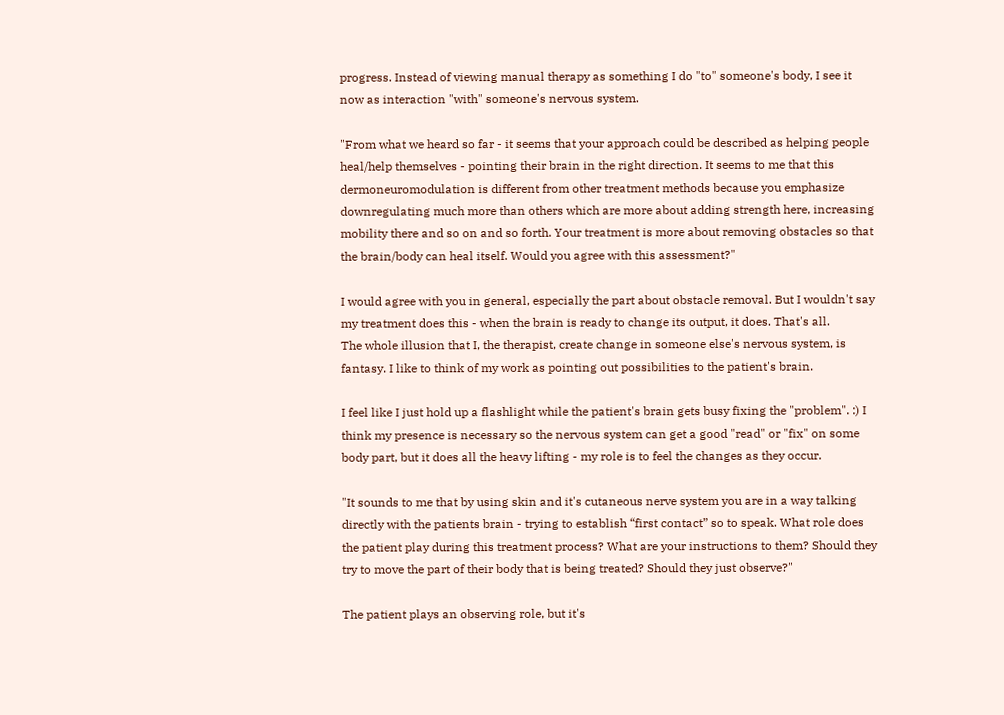progress. Instead of viewing manual therapy as something I do "to" someone's body, I see it now as interaction "with" someone's nervous system.

"From what we heard so far - it seems that your approach could be described as helping people heal/help themselves - pointing their brain in the right direction. It seems to me that this dermoneuromodulation is different from other treatment methods because you emphasize downregulating much more than others which are more about adding strength here, increasing mobility there and so on and so forth. Your treatment is more about removing obstacles so that the brain/body can heal itself. Would you agree with this assessment?"

I would agree with you in general, especially the part about obstacle removal. But I wouldn't say my treatment does this - when the brain is ready to change its output, it does. That's all.
The whole illusion that I, the therapist, create change in someone else's nervous system, is fantasy. I like to think of my work as pointing out possibilities to the patient's brain.

I feel like I just hold up a flashlight while the patient's brain gets busy fixing the "problem". :) I think my presence is necessary so the nervous system can get a good "read" or "fix" on some body part, but it does all the heavy lifting - my role is to feel the changes as they occur.

"It sounds to me that by using skin and it's cutaneous nerve system you are in a way talking directly with the patients brain - trying to establish “first contact” so to speak. What role does the patient play during this treatment process? What are your instructions to them? Should they try to move the part of their body that is being treated? Should they just observe?"

The patient plays an observing role, but it's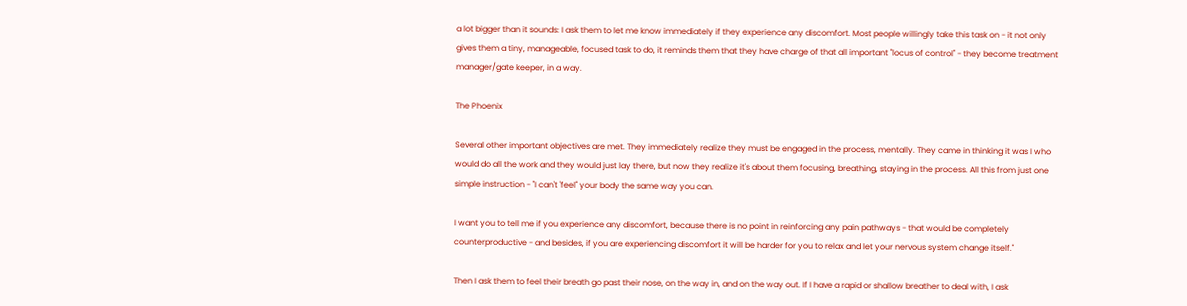a lot bigger than it sounds: I ask them to let me know immediately if they experience any discomfort. Most people willingly take this task on - it not only gives them a tiny, manageable, focused task to do, it reminds them that they have charge of that all important "locus of control" - they become treatment manager/gate keeper, in a way.

The Phoenix

Several other important objectives are met. They immediately realize they must be engaged in the process, mentally. They came in thinking it was I who would do all the work and they would just lay there, but now they realize it's about them focusing, breathing, staying in the process. All this from just one simple instruction - "I can't 'feel" your body the same way you can.

I want you to tell me if you experience any discomfort, because there is no point in reinforcing any pain pathways - that would be completely counterproductive - and besides, if you are experiencing discomfort it will be harder for you to relax and let your nervous system change itself."

Then I ask them to feel their breath go past their nose, on the way in, and on the way out. If I have a rapid or shallow breather to deal with, I ask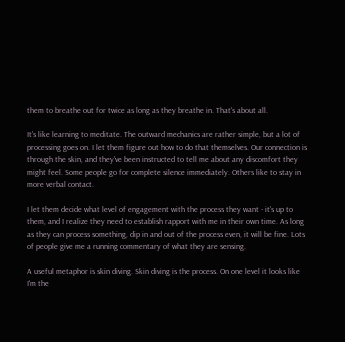them to breathe out for twice as long as they breathe in. That's about all.

It's like learning to meditate. The outward mechanics are rather simple, but a lot of processing goes on. I let them figure out how to do that themselves. Our connection is through the skin, and they've been instructed to tell me about any discomfort they might feel. Some people go for complete silence immediately. Others like to stay in more verbal contact.

I let them decide what level of engagement with the process they want - it's up to them, and I realize they need to establish rapport with me in their own time. As long as they can process something, dip in and out of the process even, it will be fine. Lots of people give me a running commentary of what they are sensing.

A useful metaphor is skin diving. Skin diving is the process. On one level it looks like I'm the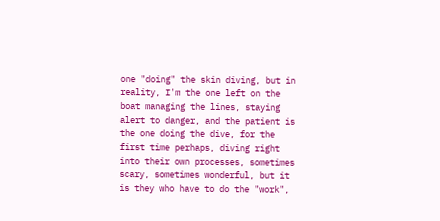one "doing" the skin diving, but in reality, I'm the one left on the boat managing the lines, staying alert to danger, and the patient is the one doing the dive, for the first time perhaps, diving right into their own processes, sometimes scary, sometimes wonderful, but it is they who have to do the "work",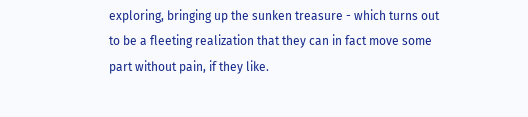exploring, bringing up the sunken treasure - which turns out to be a fleeting realization that they can in fact move some part without pain, if they like.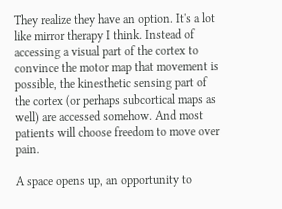They realize they have an option. It's a lot like mirror therapy I think. Instead of accessing a visual part of the cortex to convince the motor map that movement is possible, the kinesthetic sensing part of the cortex (or perhaps subcortical maps as well) are accessed somehow. And most patients will choose freedom to move over pain.

A space opens up, an opportunity to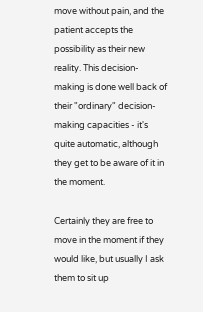move without pain, and the patient accepts the possibility as their new reality. This decision-making is done well back of their "ordinary" decision-making capacities - it's quite automatic, although they get to be aware of it in the moment.

Certainly they are free to move in the moment if they would like, but usually I ask them to sit up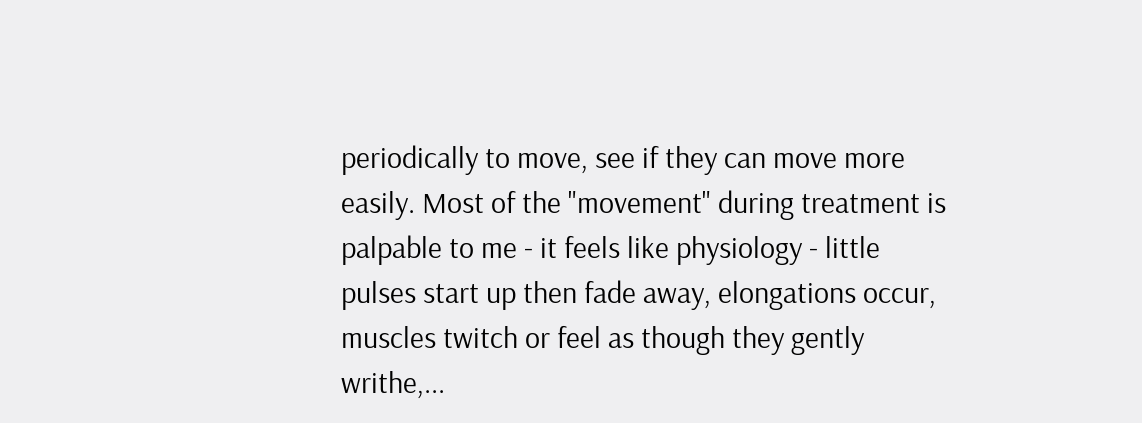periodically to move, see if they can move more easily. Most of the "movement" during treatment is palpable to me - it feels like physiology - little pulses start up then fade away, elongations occur, muscles twitch or feel as though they gently writhe,...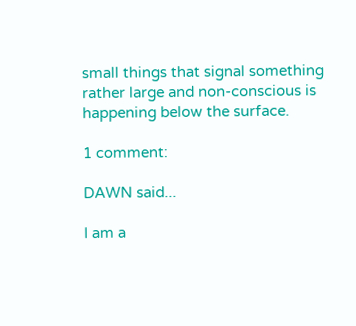small things that signal something rather large and non-conscious is happening below the surface.

1 comment:

DAWN said...

I am a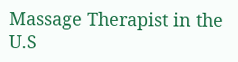Massage Therapist in the U.S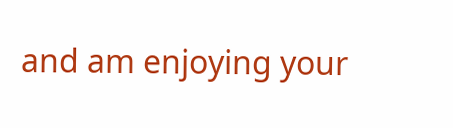and am enjoying your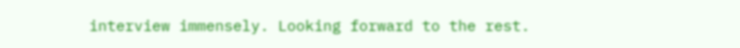interview immensely. Looking forward to the rest.